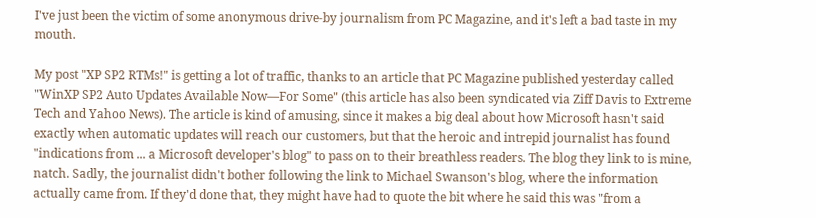I've just been the victim of some anonymous drive-by journalism from PC Magazine, and it's left a bad taste in my mouth.

My post "XP SP2 RTMs!" is getting a lot of traffic, thanks to an article that PC Magazine published yesterday called "WinXP SP2 Auto Updates Available Now—For Some" (this article has also been syndicated via Ziff Davis to Extreme Tech and Yahoo News). The article is kind of amusing, since it makes a big deal about how Microsoft hasn't said exactly when automatic updates will reach our customers, but that the heroic and intrepid journalist has found "indications from ... a Microsoft developer's blog" to pass on to their breathless readers. The blog they link to is mine, natch. Sadly, the journalist didn't bother following the link to Michael Swanson's blog, where the information actually came from. If they'd done that, they might have had to quote the bit where he said this was "from a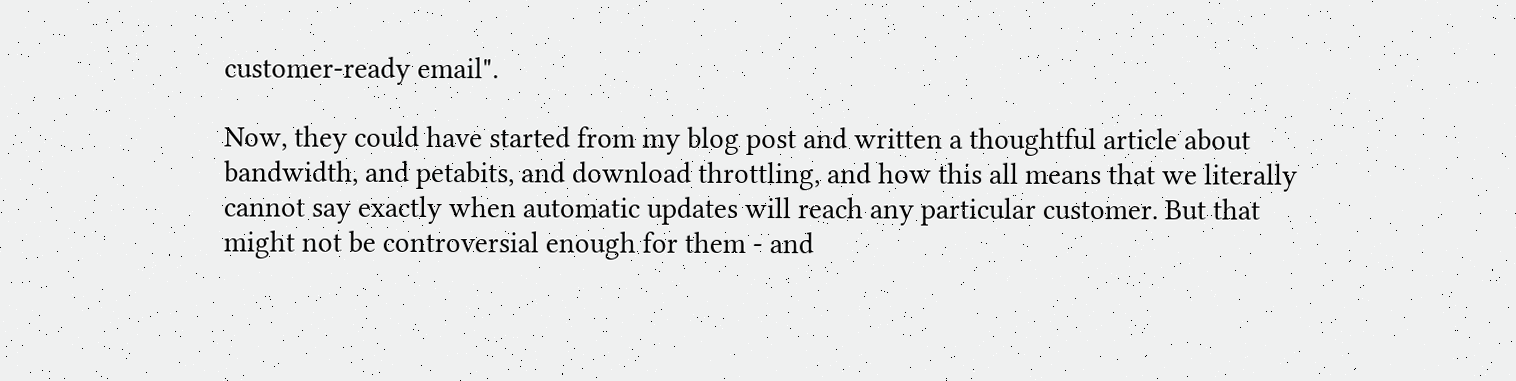customer-ready email".

Now, they could have started from my blog post and written a thoughtful article about bandwidth, and petabits, and download throttling, and how this all means that we literally cannot say exactly when automatic updates will reach any particular customer. But that might not be controversial enough for them - and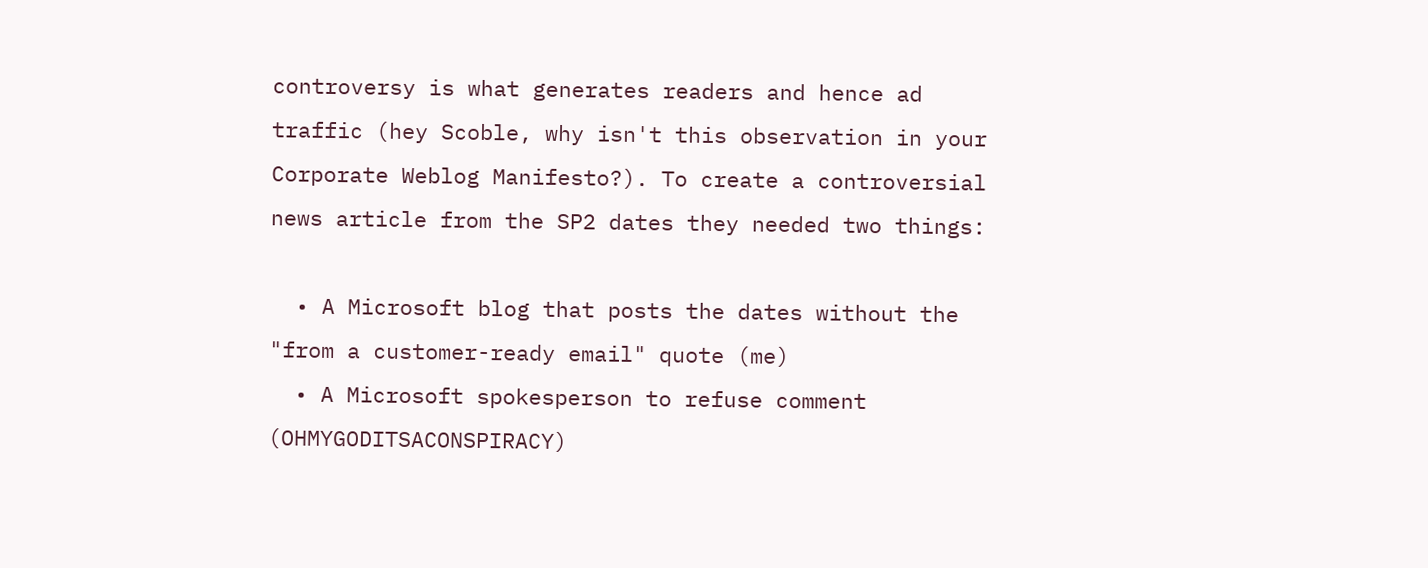controversy is what generates readers and hence ad traffic (hey Scoble, why isn't this observation in your Corporate Weblog Manifesto?). To create a controversial news article from the SP2 dates they needed two things:

  • A Microsoft blog that posts the dates without the "from a customer-ready email" quote (me)
  • A Microsoft spokesperson to refuse comment (OHMYGODITSACONSPIRACY)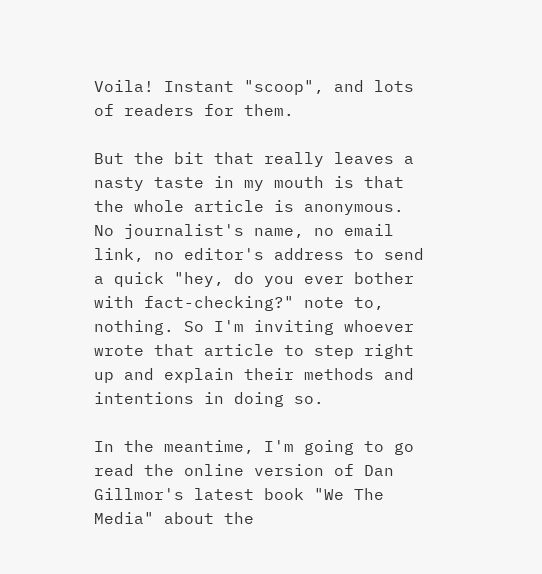Voila! Instant "scoop", and lots of readers for them.

But the bit that really leaves a nasty taste in my mouth is that the whole article is anonymous. No journalist's name, no email link, no editor's address to send a quick "hey, do you ever bother with fact-checking?" note to, nothing. So I'm inviting whoever wrote that article to step right up and explain their methods and intentions in doing so.

In the meantime, I'm going to go read the online version of Dan Gillmor's latest book "We The Media" about the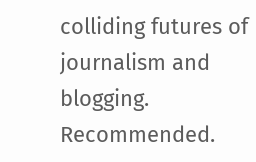colliding futures of journalism and blogging. Recommended.